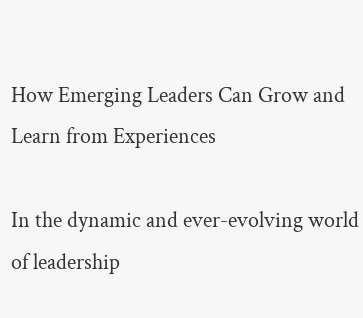How Emerging Leaders Can Grow and Learn from Experiences

In the dynamic and ever-evolving world of leadership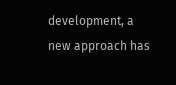development, a new approach has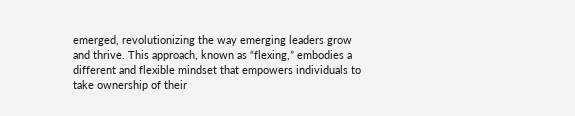emerged, revolutionizing the way emerging leaders grow and thrive. This approach, known as “flexing,” embodies a different and flexible mindset that empowers individuals to take ownership of their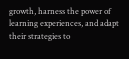growth, harness the power of learning experiences, and adapt their strategies to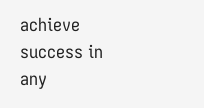achieve success in any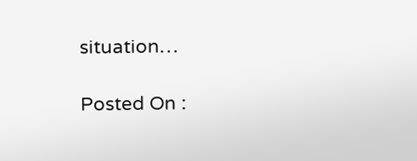situation…

Posted On :